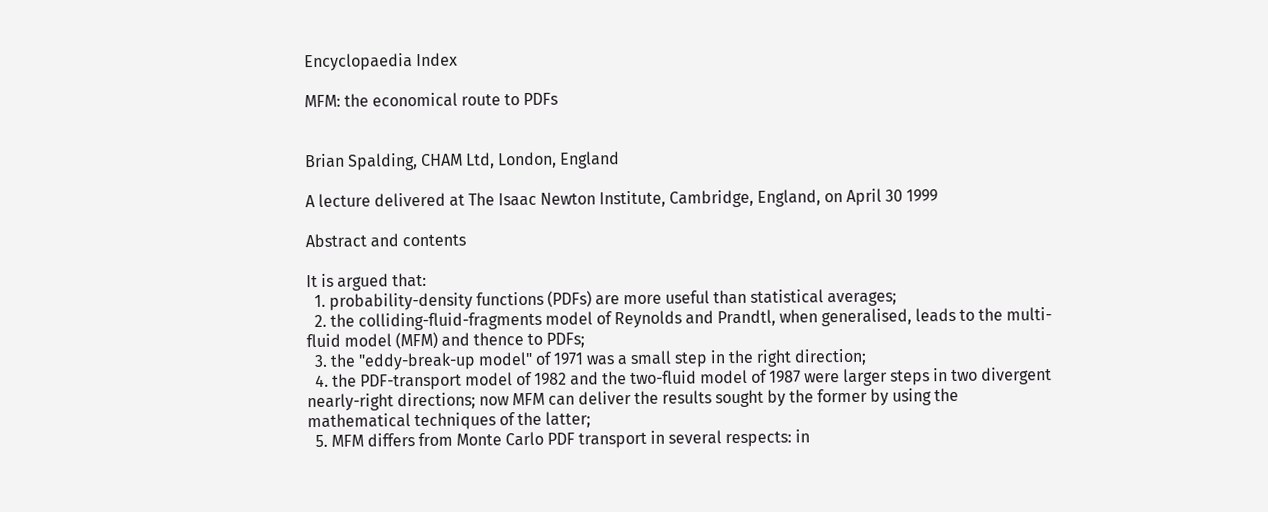Encyclopaedia Index

MFM: the economical route to PDFs


Brian Spalding, CHAM Ltd, London, England

A lecture delivered at The Isaac Newton Institute, Cambridge, England, on April 30 1999

Abstract and contents

It is argued that:
  1. probability-density functions (PDFs) are more useful than statistical averages;
  2. the colliding-fluid-fragments model of Reynolds and Prandtl, when generalised, leads to the multi-fluid model (MFM) and thence to PDFs;
  3. the "eddy-break-up model" of 1971 was a small step in the right direction;
  4. the PDF-transport model of 1982 and the two-fluid model of 1987 were larger steps in two divergent nearly-right directions; now MFM can deliver the results sought by the former by using the mathematical techniques of the latter;
  5. MFM differs from Monte Carlo PDF transport in several respects: in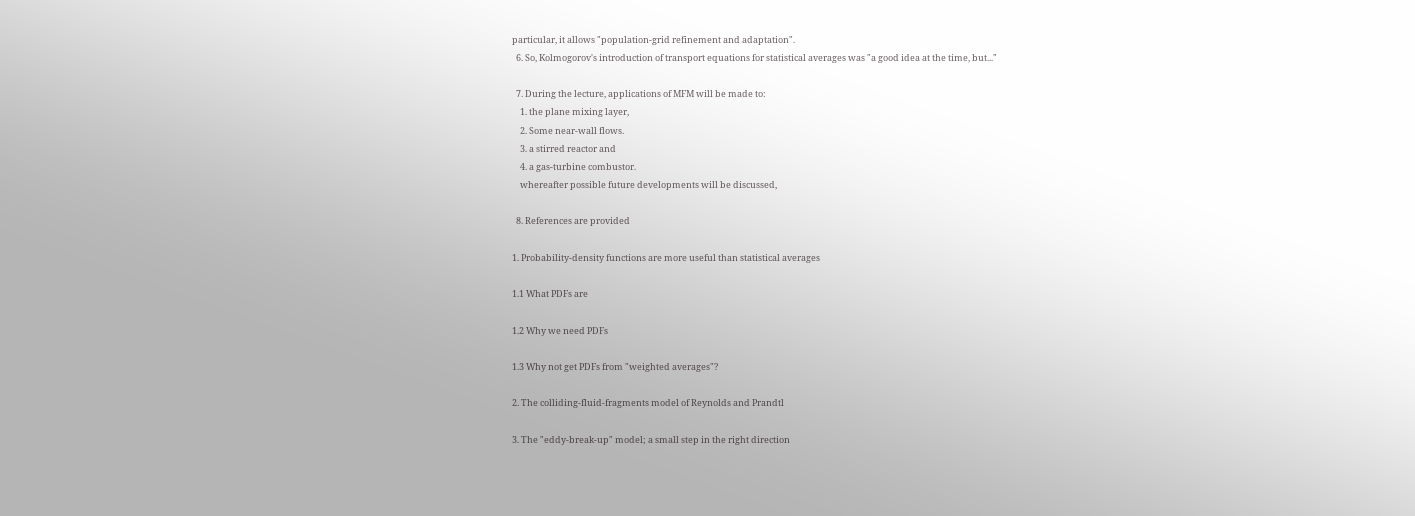particular, it allows "population-grid refinement and adaptation".
  6. So, Kolmogorov's introduction of transport equations for statistical averages was "a good idea at the time, but..."

  7. During the lecture, applications of MFM will be made to:
    1. the plane mixing layer,
    2. Some near-wall flows.
    3. a stirred reactor and
    4. a gas-turbine combustor.
    whereafter possible future developments will be discussed,

  8. References are provided

1. Probability-density functions are more useful than statistical averages

1.1 What PDFs are

1.2 Why we need PDFs

1.3 Why not get PDFs from "weighted averages"?

2. The colliding-fluid-fragments model of Reynolds and Prandtl

3. The "eddy-break-up" model; a small step in the right direction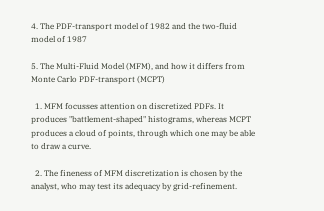4. The PDF-transport model of 1982 and the two-fluid model of 1987

5. The Multi-Fluid Model (MFM), and how it differs from Monte Carlo PDF-transport (MCPT)

  1. MFM focusses attention on discretized PDFs. It produces "battlement-shaped" histograms, whereas MCPT produces a cloud of points, through which one may be able to draw a curve.

  2. The fineness of MFM discretization is chosen by the analyst, who may test its adequacy by grid-refinement.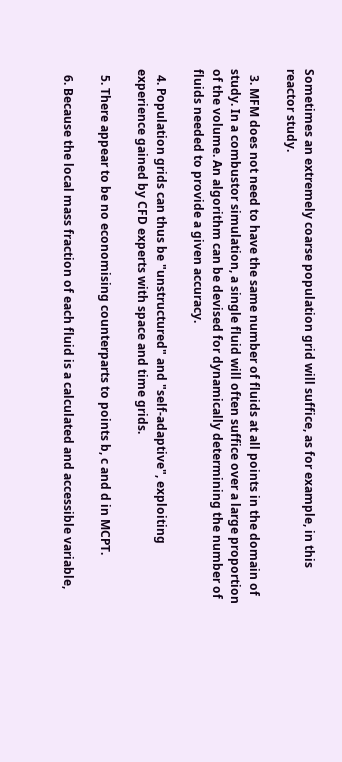Sometimes an extremely coarse population grid will suffice, as for example, in this reactor study.

  3. MFM does not need to have the same number of fluids at all points in the domain of study. In a combustor simulation, a single fluid will often suffice over a large proportion of the volume. An algorithm can be devised for dynamically determining the number of fluids needed to provide a given accuracy.

  4. Population grids can thus be "unstructured" and "self-adaptive", exploiting experience gained by CFD experts with space and time grids.

  5. There appear to be no economising counterparts to points b, c and d in MCPT.

  6. Because the local mass fraction of each fluid is a calculated and accessible variable,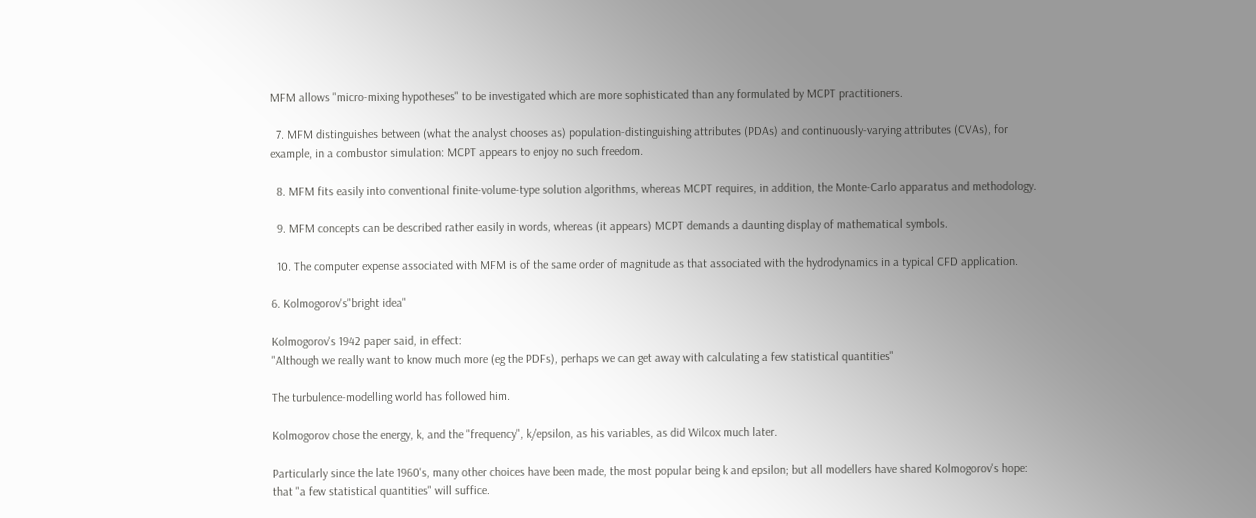MFM allows "micro-mixing hypotheses" to be investigated which are more sophisticated than any formulated by MCPT practitioners.

  7. MFM distinguishes between (what the analyst chooses as) population-distinguishing attributes (PDAs) and continuously-varying attributes (CVAs), for example, in a combustor simulation: MCPT appears to enjoy no such freedom.

  8. MFM fits easily into conventional finite-volume-type solution algorithms, whereas MCPT requires, in addition, the Monte-Carlo apparatus and methodology.

  9. MFM concepts can be described rather easily in words, whereas (it appears) MCPT demands a daunting display of mathematical symbols.

  10. The computer expense associated with MFM is of the same order of magnitude as that associated with the hydrodynamics in a typical CFD application.

6. Kolmogorov's"bright idea"

Kolmogorov's 1942 paper said, in effect:
"Although we really want to know much more (eg the PDFs), perhaps we can get away with calculating a few statistical quantities"

The turbulence-modelling world has followed him.

Kolmogorov chose the energy, k, and the "frequency", k/epsilon, as his variables, as did Wilcox much later.

Particularly since the late 1960's, many other choices have been made, the most popular being k and epsilon; but all modellers have shared Kolmogorov's hope: that "a few statistical quantities" will suffice.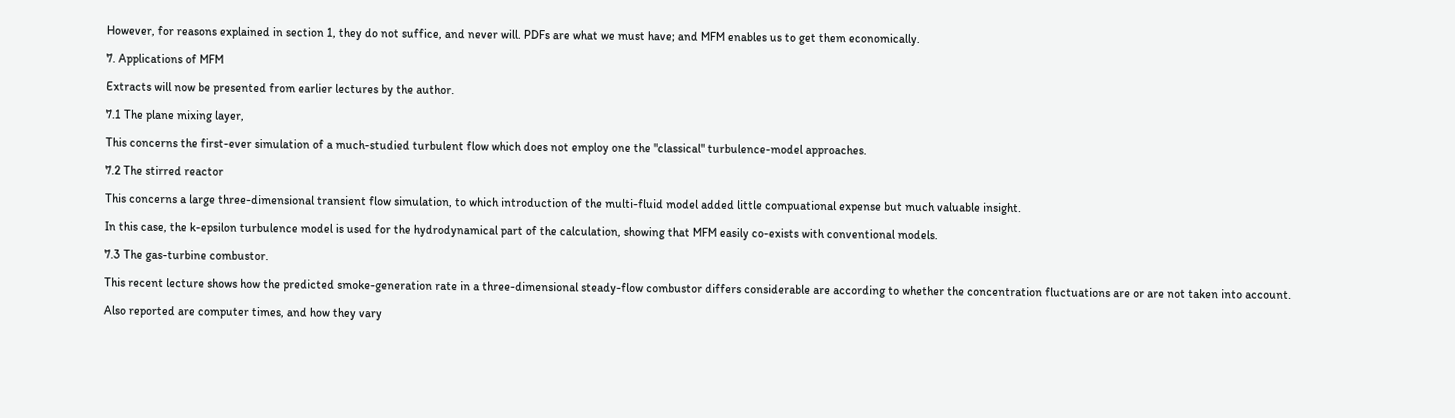However, for reasons explained in section 1, they do not suffice, and never will. PDFs are what we must have; and MFM enables us to get them economically.

7. Applications of MFM

Extracts will now be presented from earlier lectures by the author.

7.1 The plane mixing layer,

This concerns the first-ever simulation of a much-studied turbulent flow which does not employ one the "classical" turbulence-model approaches.

7.2 The stirred reactor

This concerns a large three-dimensional transient flow simulation, to which introduction of the multi-fluid model added little compuational expense but much valuable insight.

In this case, the k-epsilon turbulence model is used for the hydrodynamical part of the calculation, showing that MFM easily co-exists with conventional models.

7.3 The gas-turbine combustor.

This recent lecture shows how the predicted smoke-generation rate in a three-dimensional steady-flow combustor differs considerable are according to whether the concentration fluctuations are or are not taken into account.

Also reported are computer times, and how they vary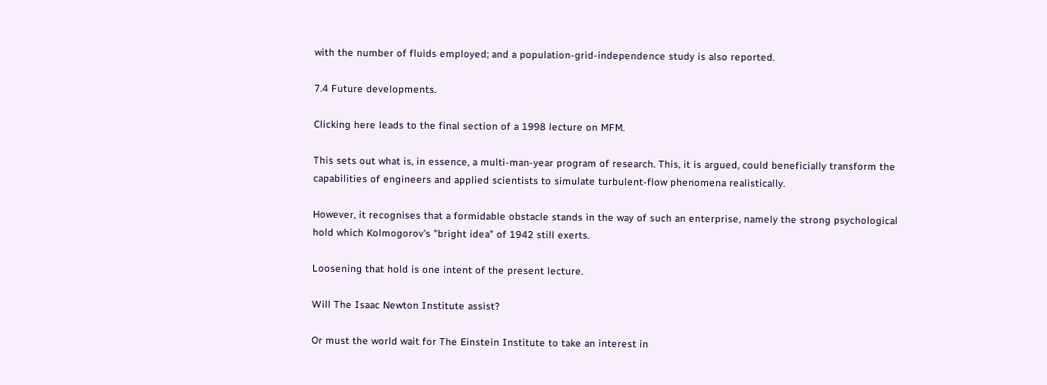with the number of fluids employed; and a population-grid-independence study is also reported.

7.4 Future developments.

Clicking here leads to the final section of a 1998 lecture on MFM.

This sets out what is, in essence, a multi-man-year program of research. This, it is argued, could beneficially transform the capabilities of engineers and applied scientists to simulate turbulent-flow phenomena realistically.

However, it recognises that a formidable obstacle stands in the way of such an enterprise, namely the strong psychological hold which Kolmogorov's "bright idea" of 1942 still exerts.

Loosening that hold is one intent of the present lecture.

Will The Isaac Newton Institute assist?

Or must the world wait for The Einstein Institute to take an interest in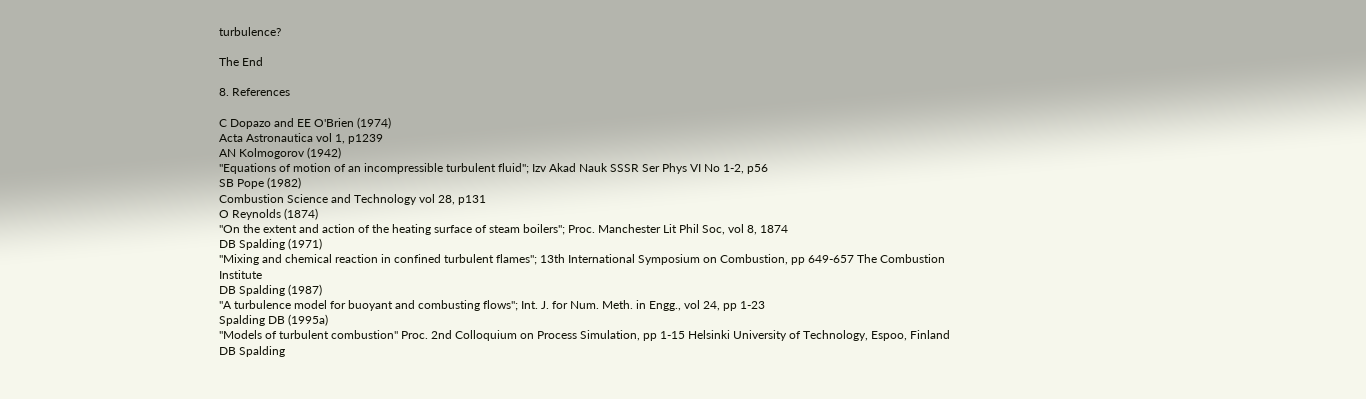turbulence?

The End

8. References

C Dopazo and EE O'Brien (1974)
Acta Astronautica vol 1, p1239
AN Kolmogorov (1942)
"Equations of motion of an incompressible turbulent fluid"; Izv Akad Nauk SSSR Ser Phys VI No 1-2, p56
SB Pope (1982)
Combustion Science and Technology vol 28, p131
O Reynolds (1874)
"On the extent and action of the heating surface of steam boilers"; Proc. Manchester Lit Phil Soc, vol 8, 1874
DB Spalding (1971)
"Mixing and chemical reaction in confined turbulent flames"; 13th International Symposium on Combustion, pp 649-657 The Combustion Institute
DB Spalding (1987)
"A turbulence model for buoyant and combusting flows"; Int. J. for Num. Meth. in Engg., vol 24, pp 1-23
Spalding DB (1995a)
"Models of turbulent combustion" Proc. 2nd Colloquium on Process Simulation, pp 1-15 Helsinki University of Technology, Espoo, Finland
DB Spalding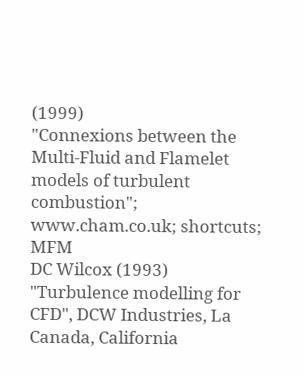(1999)
"Connexions between the Multi-Fluid and Flamelet models of turbulent combustion"; www.cham.co.uk; shortcuts; MFM
DC Wilcox (1993)
"Turbulence modelling for CFD", DCW Industries, La Canada, California